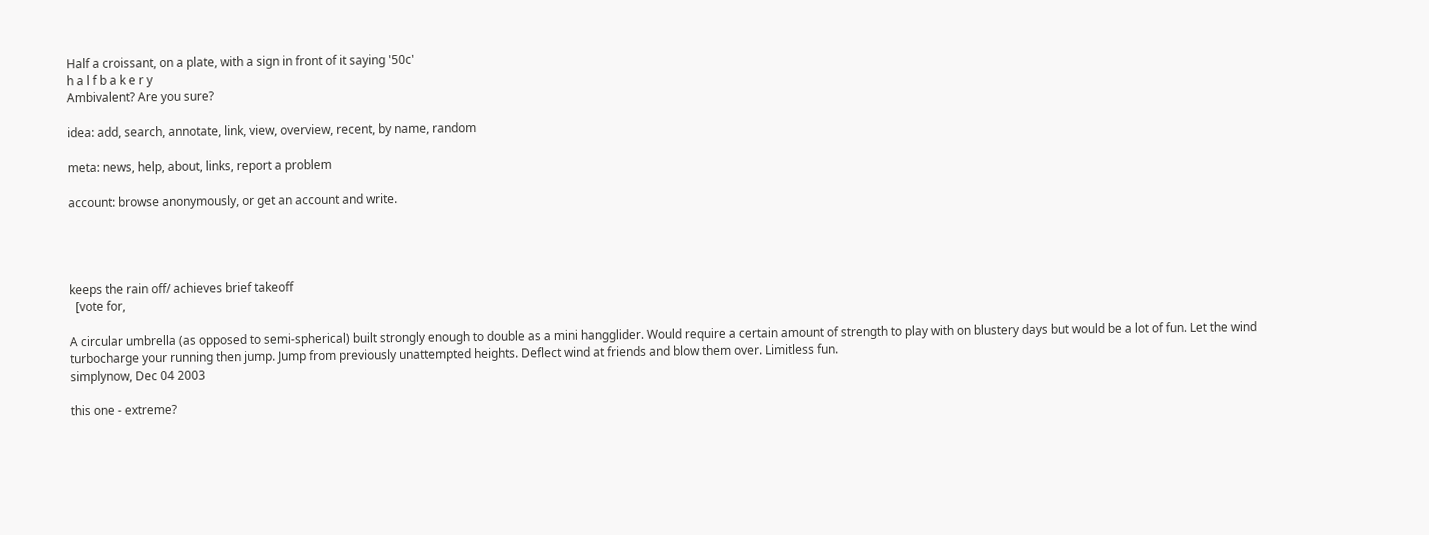Half a croissant, on a plate, with a sign in front of it saying '50c'
h a l f b a k e r y
Ambivalent? Are you sure?

idea: add, search, annotate, link, view, overview, recent, by name, random

meta: news, help, about, links, report a problem

account: browse anonymously, or get an account and write.




keeps the rain off/ achieves brief takeoff
  [vote for,

A circular umbrella (as opposed to semi-spherical) built strongly enough to double as a mini hangglider. Would require a certain amount of strength to play with on blustery days but would be a lot of fun. Let the wind turbocharge your running then jump. Jump from previously unattempted heights. Deflect wind at friends and blow them over. Limitless fun.
simplynow, Dec 04 2003

this one - extreme?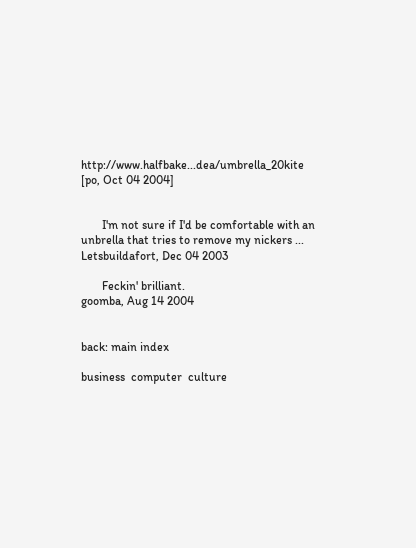http://www.halfbake...dea/umbrella_20kite
[po, Oct 04 2004]


       I'm not sure if I'd be comfortable with an unbrella that tries to remove my nickers ...
Letsbuildafort, Dec 04 2003

       Feckin' brilliant.
goomba, Aug 14 2004


back: main index

business  computer  culture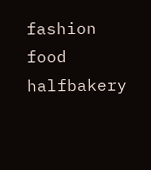fashion  food  halfbakery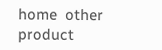home  other  product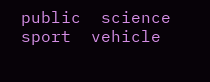public  science  sport  vehicle